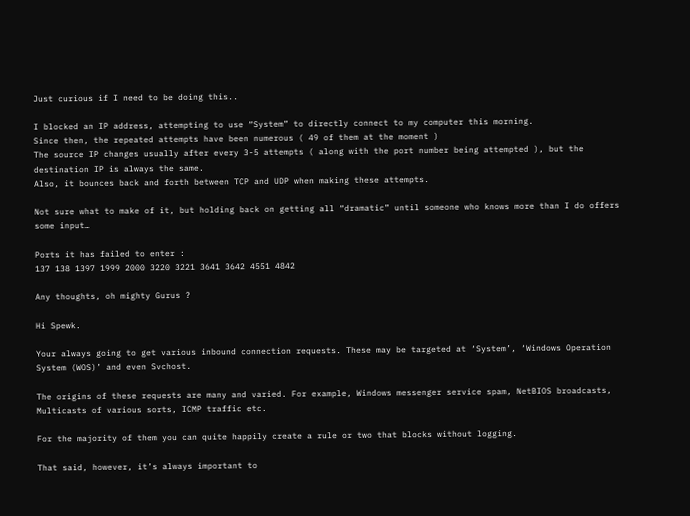Just curious if I need to be doing this..

I blocked an IP address, attempting to use “System” to directly connect to my computer this morning.
Since then, the repeated attempts have been numerous ( 49 of them at the moment )
The source IP changes usually after every 3-5 attempts ( along with the port number being attempted ), but the destination IP is always the same.
Also, it bounces back and forth between TCP and UDP when making these attempts.

Not sure what to make of it, but holding back on getting all “dramatic” until someone who knows more than I do offers some input…

Ports it has failed to enter :
137 138 1397 1999 2000 3220 3221 3641 3642 4551 4842

Any thoughts, oh mighty Gurus ?

Hi Spewk.

Your always going to get various inbound connection requests. These may be targeted at ‘System’, ‘Windows Operation System (WOS)’ and even Svchost.

The origins of these requests are many and varied. For example, Windows messenger service spam, NetBIOS broadcasts, Multicasts of various sorts, ICMP traffic etc.

For the majority of them you can quite happily create a rule or two that blocks without logging.

That said, however, it’s always important to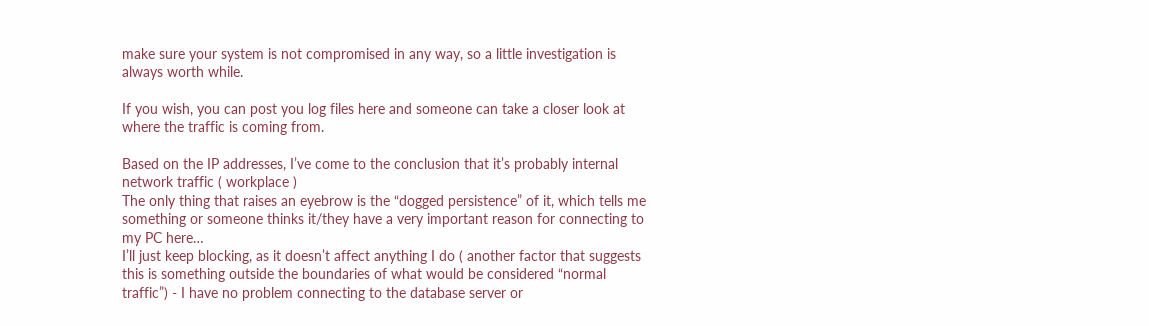make sure your system is not compromised in any way, so a little investigation is always worth while.

If you wish, you can post you log files here and someone can take a closer look at where the traffic is coming from.

Based on the IP addresses, I’ve come to the conclusion that it’s probably internal network traffic ( workplace )
The only thing that raises an eyebrow is the “dogged persistence” of it, which tells me something or someone thinks it/they have a very important reason for connecting to my PC here…
I’ll just keep blocking, as it doesn’t affect anything I do ( another factor that suggests this is something outside the boundaries of what would be considered “normal traffic”) - I have no problem connecting to the database server or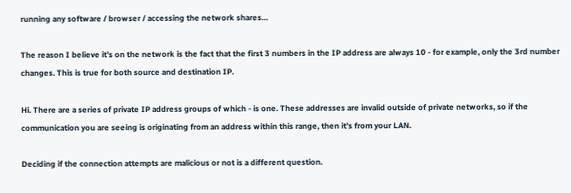running any software / browser / accessing the network shares…

The reason I believe it’s on the network is the fact that the first 3 numbers in the IP address are always 10 - for example, only the 3rd number changes. This is true for both source and destination IP.

Hi. There are a series of private IP address groups of which - is one. These addresses are invalid outside of private networks, so if the communication you are seeing is originating from an address within this range, then it’s from your LAN.

Deciding if the connection attempts are malicious or not is a different question.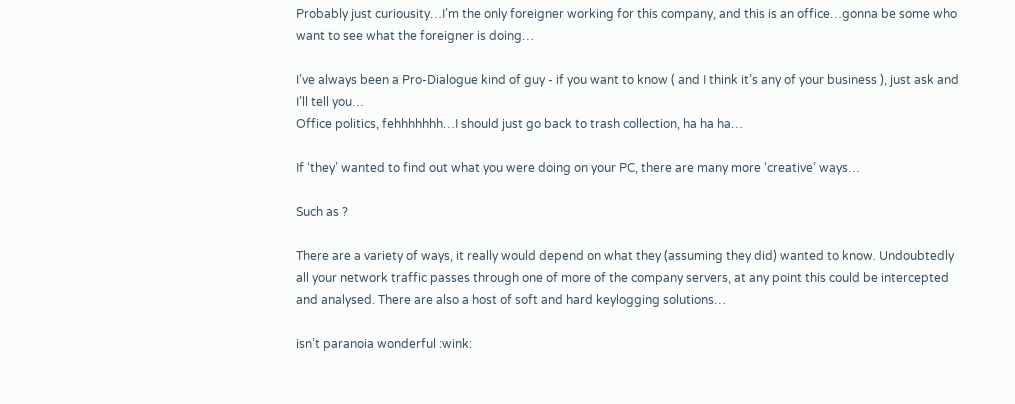Probably just curiousity…I’m the only foreigner working for this company, and this is an office…gonna be some who want to see what the foreigner is doing…

I’ve always been a Pro-Dialogue kind of guy - if you want to know ( and I think it’s any of your business ), just ask and I’ll tell you…
Office politics, fehhhhhhh…I should just go back to trash collection, ha ha ha…

If ‘they’ wanted to find out what you were doing on your PC, there are many more ‘creative’ ways…

Such as ?

There are a variety of ways, it really would depend on what they (assuming they did) wanted to know. Undoubtedly all your network traffic passes through one of more of the company servers, at any point this could be intercepted and analysed. There are also a host of soft and hard keylogging solutions…

isn’t paranoia wonderful :wink: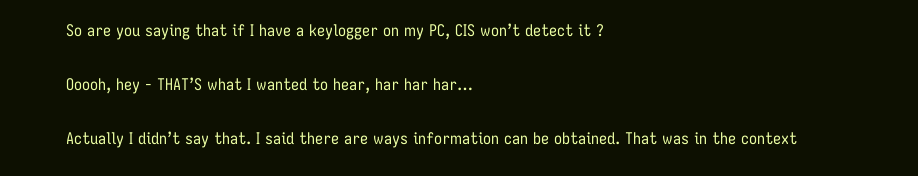So are you saying that if I have a keylogger on my PC, CIS won’t detect it ?

Ooooh, hey - THAT’S what I wanted to hear, har har har…

Actually I didn’t say that. I said there are ways information can be obtained. That was in the context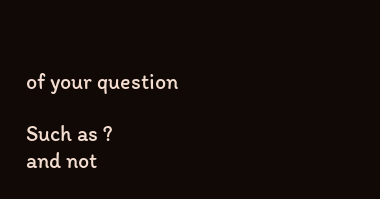of your question

Such as ?
and not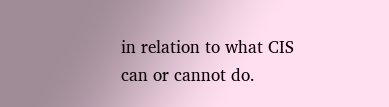in relation to what CIS can or cannot do.